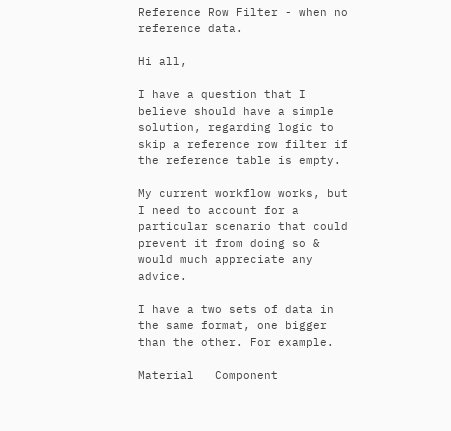Reference Row Filter - when no reference data.

Hi all,

I have a question that I believe should have a simple solution, regarding logic to skip a reference row filter if the reference table is empty.

My current workflow works, but I need to account for a particular scenario that could prevent it from doing so & would much appreciate any advice.

I have a two sets of data in the same format, one bigger than the other. For example.

Material   Component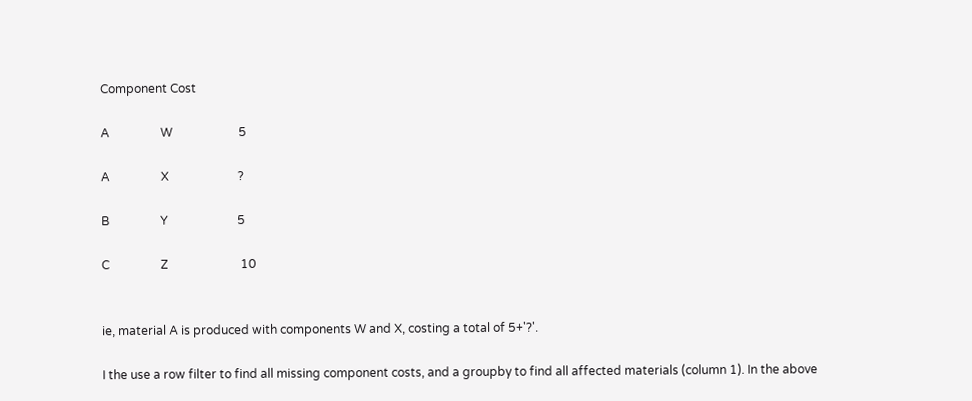Component Cost

A                 W                      5

A                 X                       ?

B                 Y                       5

C                 Z                        10


ie, material A is produced with components W and X, costing a total of 5+'?'.

I the use a row filter to find all missing component costs, and a groupby to find all affected materials (column 1). In the above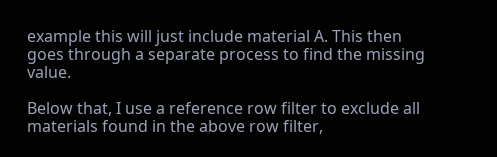example this will just include material A. This then goes through a separate process to find the missing value.

Below that, I use a reference row filter to exclude all materials found in the above row filter,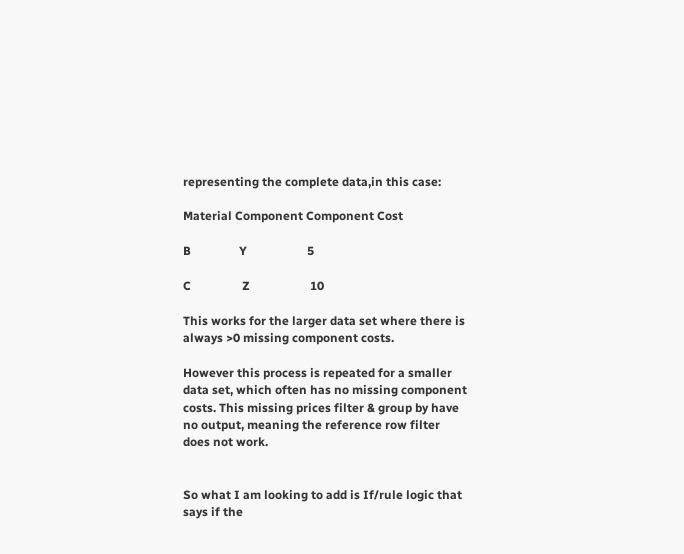representing the complete data,in this case:

Material Component Component Cost

B                Y                    5

C                 Z                    10

This works for the larger data set where there is always >0 missing component costs.

However this process is repeated for a smaller data set, which often has no missing component costs. This missing prices filter & group by have no output, meaning the reference row filter does not work.


So what I am looking to add is If/rule logic that says if the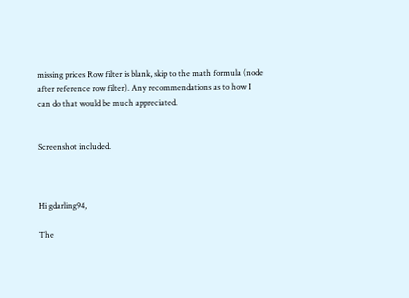missing prices Row filter is blank, skip to the math formula (node after reference row filter). Any recommendations as to how I can do that would be much appreciated.


Screenshot included.



Hi gdarling94,

The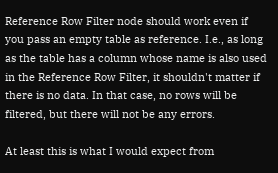Reference Row Filter node should work even if you pass an empty table as reference. I.e., as long as the table has a column whose name is also used in the Reference Row Filter, it shouldn't matter if there is no data. In that case, no rows will be filtered, but there will not be any errors.

At least this is what I would expect from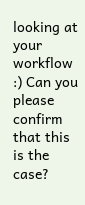looking at your workflow :) Can you please confirm that this is the case?